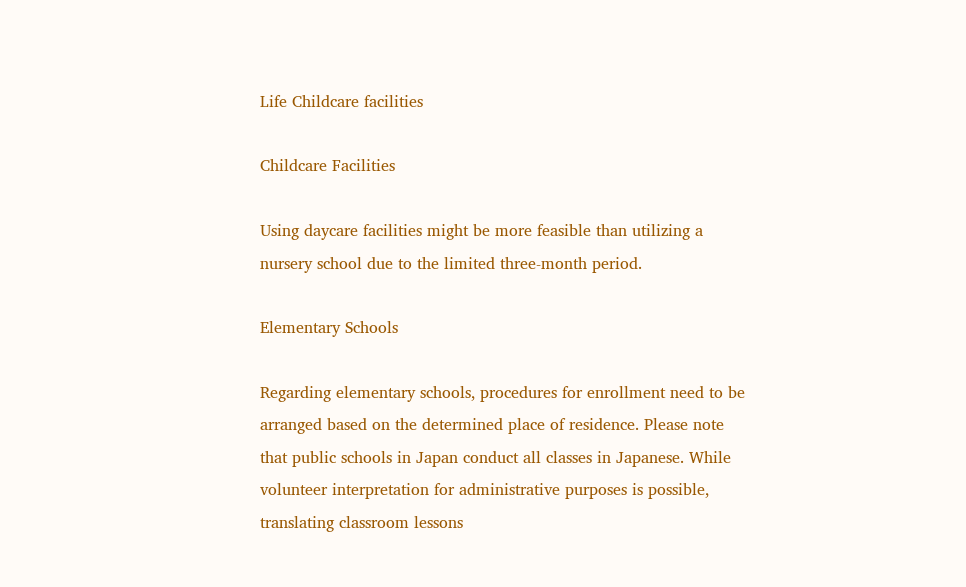Life Childcare facilities

Childcare Facilities

Using daycare facilities might be more feasible than utilizing a nursery school due to the limited three-month period.

Elementary Schools

Regarding elementary schools, procedures for enrollment need to be arranged based on the determined place of residence. Please note that public schools in Japan conduct all classes in Japanese. While volunteer interpretation for administrative purposes is possible, translating classroom lessons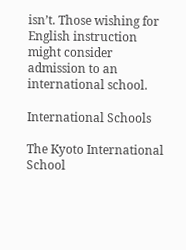isn’t. Those wishing for English instruction might consider admission to an international school.

International Schools

The Kyoto International School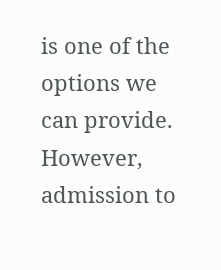is one of the options we can provide. However, admission to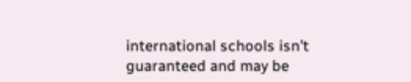international schools isn’t guaranteed and may be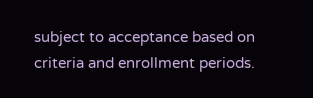subject to acceptance based on criteria and enrollment periods.